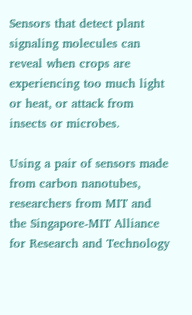Sensors that detect plant signaling molecules can reveal when crops are experiencing too much light or heat, or attack from insects or microbes.

Using a pair of sensors made from carbon nanotubes, researchers from MIT and the Singapore-MIT Alliance for Research and Technology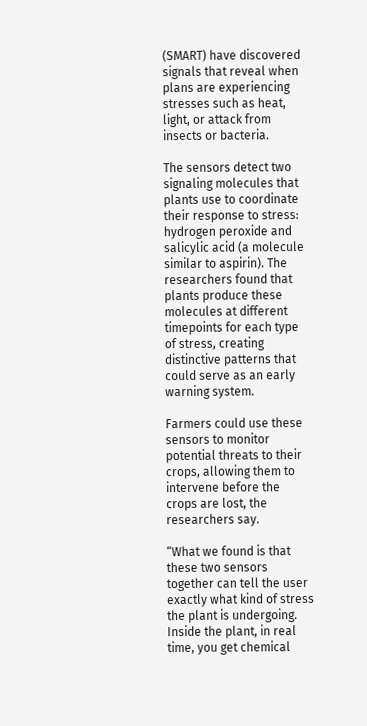(SMART) have discovered signals that reveal when plans are experiencing stresses such as heat, light, or attack from insects or bacteria.

The sensors detect two signaling molecules that plants use to coordinate their response to stress: hydrogen peroxide and salicylic acid (a molecule similar to aspirin). The researchers found that plants produce these molecules at different timepoints for each type of stress, creating distinctive patterns that could serve as an early warning system.

Farmers could use these sensors to monitor potential threats to their crops, allowing them to intervene before the crops are lost, the researchers say.

“What we found is that these two sensors together can tell the user exactly what kind of stress the plant is undergoing. Inside the plant, in real time, you get chemical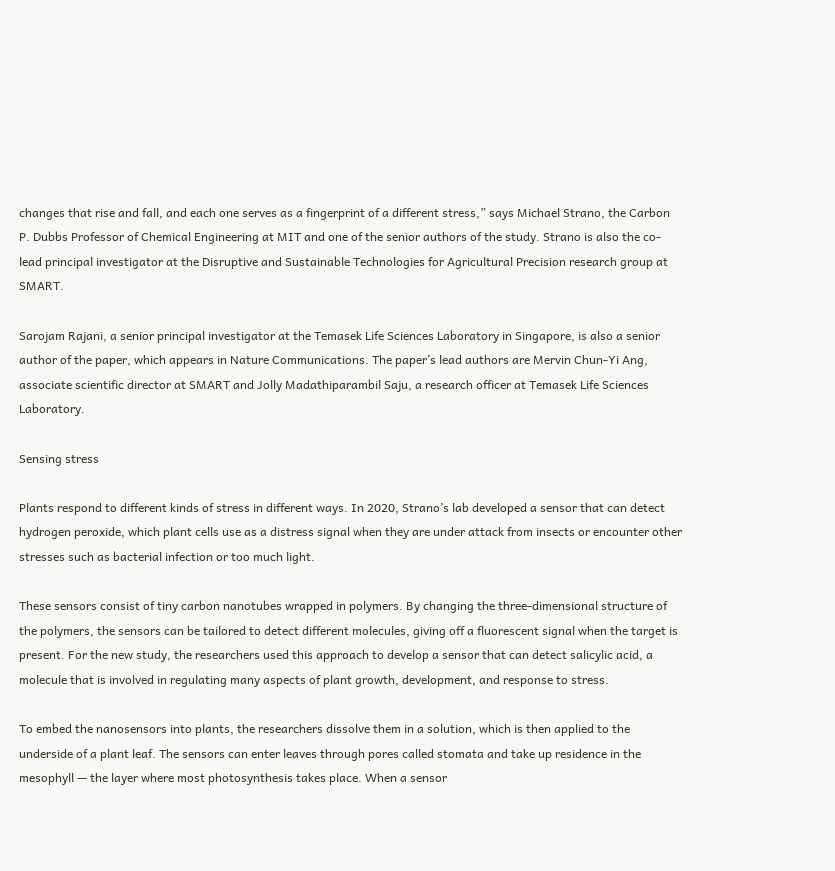changes that rise and fall, and each one serves as a fingerprint of a different stress,” says Michael Strano, the Carbon P. Dubbs Professor of Chemical Engineering at MIT and one of the senior authors of the study. Strano is also the co-lead principal investigator at the Disruptive and Sustainable Technologies for Agricultural Precision research group at SMART.

Sarojam Rajani, a senior principal investigator at the Temasek Life Sciences Laboratory in Singapore, is also a senior author of the paper, which appears in Nature Communications. The paper’s lead authors are Mervin Chun-Yi Ang, associate scientific director at SMART and Jolly Madathiparambil Saju, a research officer at Temasek Life Sciences Laboratory.

Sensing stress

Plants respond to different kinds of stress in different ways. In 2020, Strano’s lab developed a sensor that can detect hydrogen peroxide, which plant cells use as a distress signal when they are under attack from insects or encounter other stresses such as bacterial infection or too much light.

These sensors consist of tiny carbon nanotubes wrapped in polymers. By changing the three-dimensional structure of the polymers, the sensors can be tailored to detect different molecules, giving off a fluorescent signal when the target is present. For the new study, the researchers used this approach to develop a sensor that can detect salicylic acid, a molecule that is involved in regulating many aspects of plant growth, development, and response to stress.

To embed the nanosensors into plants, the researchers dissolve them in a solution, which is then applied to the underside of a plant leaf. The sensors can enter leaves through pores called stomata and take up residence in the mesophyll — the layer where most photosynthesis takes place. When a sensor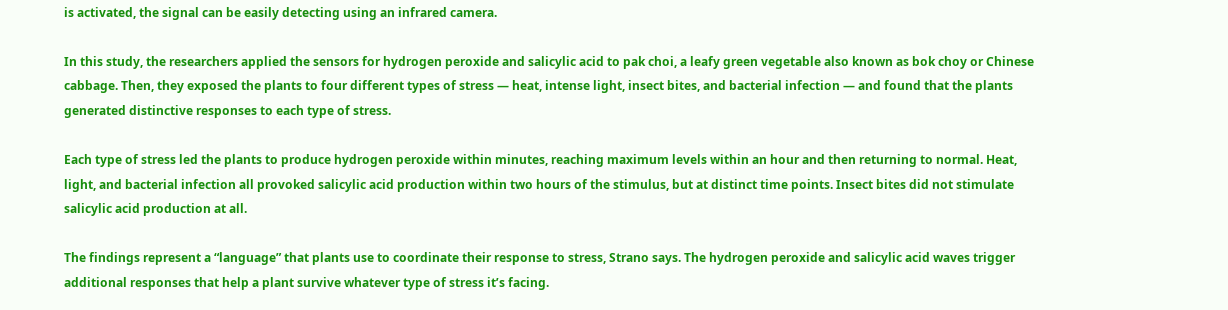is activated, the signal can be easily detecting using an infrared camera.

In this study, the researchers applied the sensors for hydrogen peroxide and salicylic acid to pak choi, a leafy green vegetable also known as bok choy or Chinese cabbage. Then, they exposed the plants to four different types of stress — heat, intense light, insect bites, and bacterial infection — and found that the plants generated distinctive responses to each type of stress.

Each type of stress led the plants to produce hydrogen peroxide within minutes, reaching maximum levels within an hour and then returning to normal. Heat, light, and bacterial infection all provoked salicylic acid production within two hours of the stimulus, but at distinct time points. Insect bites did not stimulate salicylic acid production at all.

The findings represent a “language” that plants use to coordinate their response to stress, Strano says. The hydrogen peroxide and salicylic acid waves trigger additional responses that help a plant survive whatever type of stress it’s facing.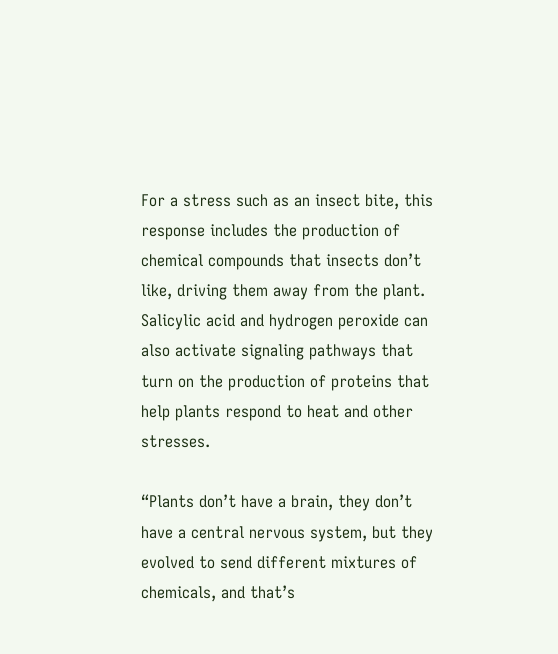For a stress such as an insect bite, this response includes the production of chemical compounds that insects don’t like, driving them away from the plant. Salicylic acid and hydrogen peroxide can also activate signaling pathways that turn on the production of proteins that help plants respond to heat and other stresses.

“Plants don’t have a brain, they don’t have a central nervous system, but they evolved to send different mixtures of chemicals, and that’s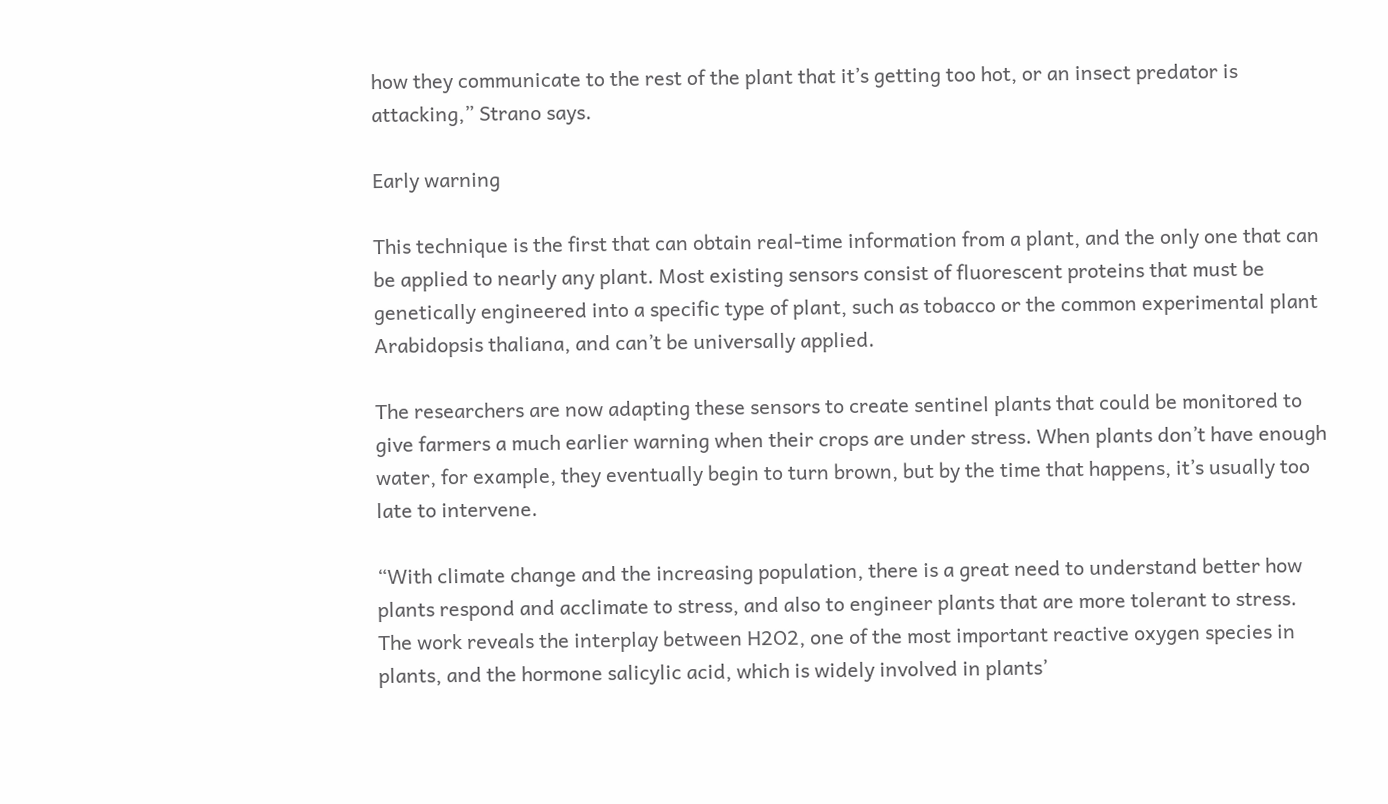how they communicate to the rest of the plant that it’s getting too hot, or an insect predator is attacking,” Strano says.

Early warning

This technique is the first that can obtain real-time information from a plant, and the only one that can be applied to nearly any plant. Most existing sensors consist of fluorescent proteins that must be genetically engineered into a specific type of plant, such as tobacco or the common experimental plant Arabidopsis thaliana, and can’t be universally applied.

The researchers are now adapting these sensors to create sentinel plants that could be monitored to give farmers a much earlier warning when their crops are under stress. When plants don’t have enough water, for example, they eventually begin to turn brown, but by the time that happens, it’s usually too late to intervene.

“With climate change and the increasing population, there is a great need to understand better how plants respond and acclimate to stress, and also to engineer plants that are more tolerant to stress. The work reveals the interplay between H2O2, one of the most important reactive oxygen species in plants, and the hormone salicylic acid, which is widely involved in plants’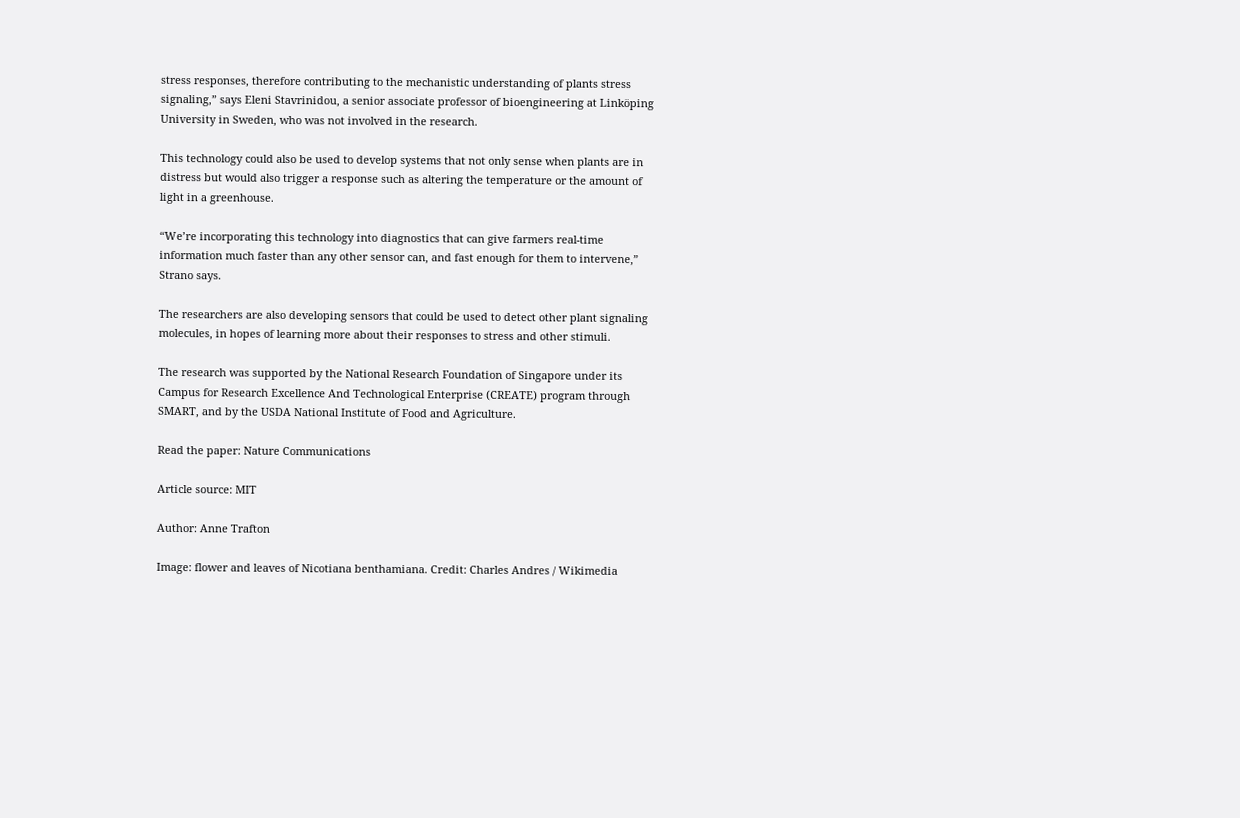stress responses, therefore contributing to the mechanistic understanding of plants stress signaling,” says Eleni Stavrinidou, a senior associate professor of bioengineering at Linköping University in Sweden, who was not involved in the research.

This technology could also be used to develop systems that not only sense when plants are in distress but would also trigger a response such as altering the temperature or the amount of light in a greenhouse.

“We’re incorporating this technology into diagnostics that can give farmers real-time information much faster than any other sensor can, and fast enough for them to intervene,” Strano says.

The researchers are also developing sensors that could be used to detect other plant signaling molecules, in hopes of learning more about their responses to stress and other stimuli.

The research was supported by the National Research Foundation of Singapore under its Campus for Research Excellence And Technological Enterprise (CREATE) program through SMART, and by the USDA National Institute of Food and Agriculture.

Read the paper: Nature Communications

Article source: MIT

Author: Anne Trafton

Image: flower and leaves of Nicotiana benthamiana. Credit: Charles Andres / Wikimedia